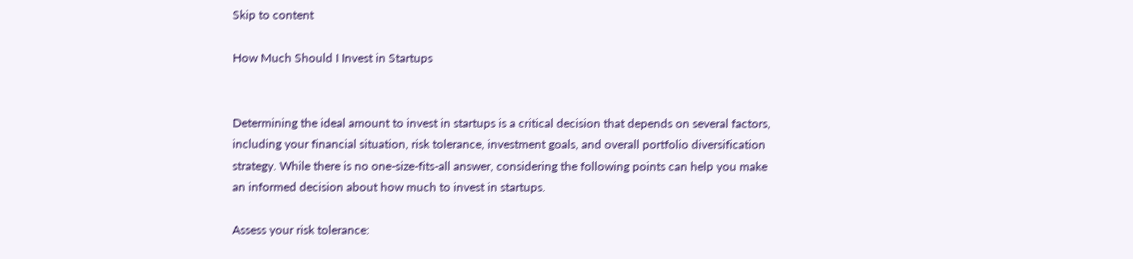Skip to content

How Much Should I Invest in Startups


Determining the ideal amount to invest in startups is a critical decision that depends on several factors, including your financial situation, risk tolerance, investment goals, and overall portfolio diversification strategy. While there is no one-size-fits-all answer, considering the following points can help you make an informed decision about how much to invest in startups.

Assess your risk tolerance: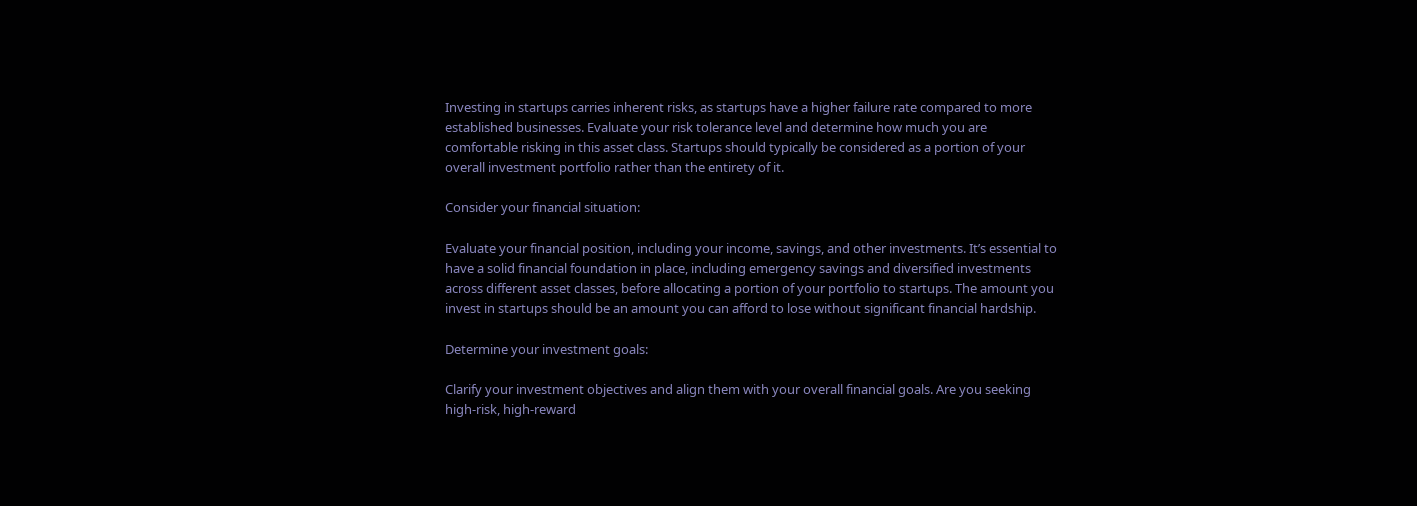Investing in startups carries inherent risks, as startups have a higher failure rate compared to more established businesses. Evaluate your risk tolerance level and determine how much you are comfortable risking in this asset class. Startups should typically be considered as a portion of your overall investment portfolio rather than the entirety of it.

Consider your financial situation:

Evaluate your financial position, including your income, savings, and other investments. It’s essential to have a solid financial foundation in place, including emergency savings and diversified investments across different asset classes, before allocating a portion of your portfolio to startups. The amount you invest in startups should be an amount you can afford to lose without significant financial hardship.

Determine your investment goals:

Clarify your investment objectives and align them with your overall financial goals. Are you seeking high-risk, high-reward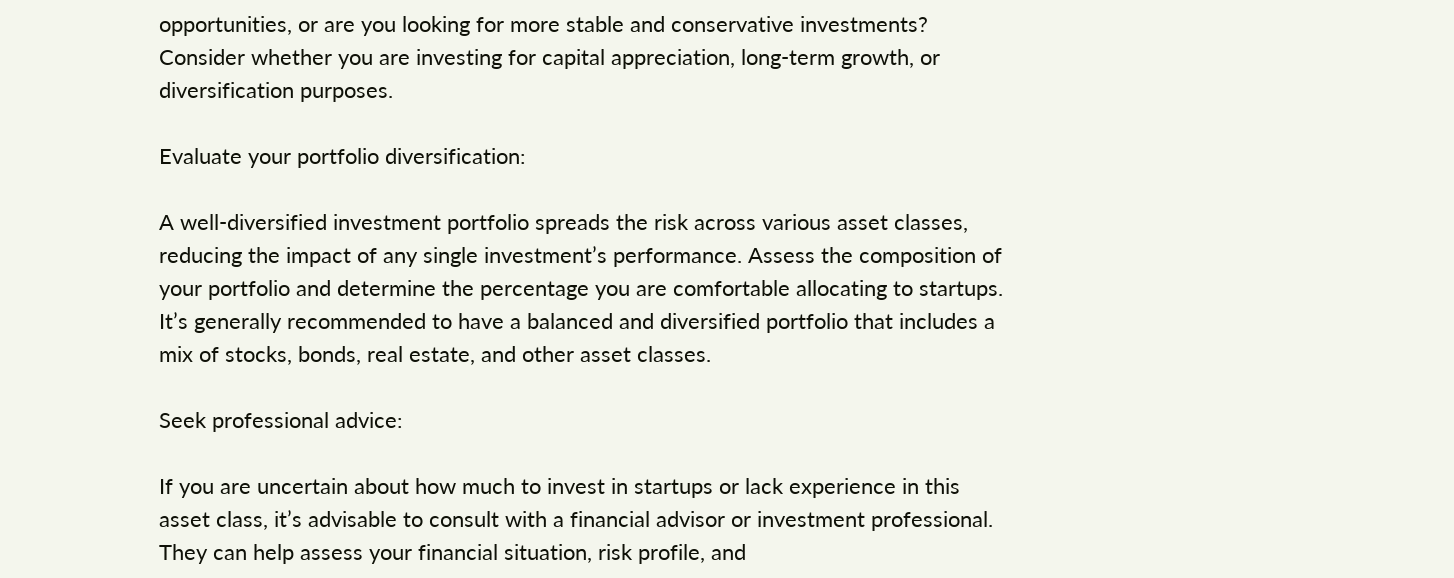opportunities, or are you looking for more stable and conservative investments? Consider whether you are investing for capital appreciation, long-term growth, or diversification purposes.

Evaluate your portfolio diversification:

A well-diversified investment portfolio spreads the risk across various asset classes, reducing the impact of any single investment’s performance. Assess the composition of your portfolio and determine the percentage you are comfortable allocating to startups. It’s generally recommended to have a balanced and diversified portfolio that includes a mix of stocks, bonds, real estate, and other asset classes.

Seek professional advice:

If you are uncertain about how much to invest in startups or lack experience in this asset class, it’s advisable to consult with a financial advisor or investment professional. They can help assess your financial situation, risk profile, and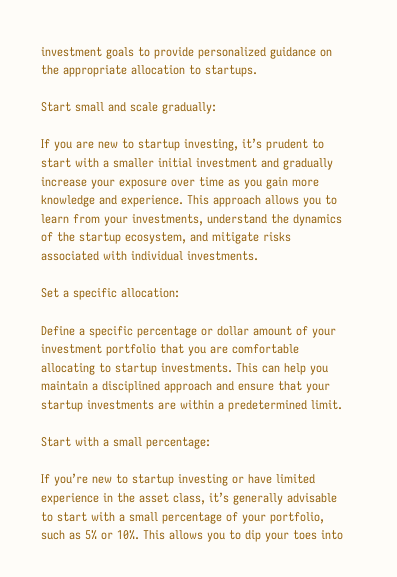investment goals to provide personalized guidance on the appropriate allocation to startups.

Start small and scale gradually:

If you are new to startup investing, it’s prudent to start with a smaller initial investment and gradually increase your exposure over time as you gain more knowledge and experience. This approach allows you to learn from your investments, understand the dynamics of the startup ecosystem, and mitigate risks associated with individual investments.

Set a specific allocation:

Define a specific percentage or dollar amount of your investment portfolio that you are comfortable allocating to startup investments. This can help you maintain a disciplined approach and ensure that your startup investments are within a predetermined limit.

Start with a small percentage:

If you’re new to startup investing or have limited experience in the asset class, it’s generally advisable to start with a small percentage of your portfolio, such as 5% or 10%. This allows you to dip your toes into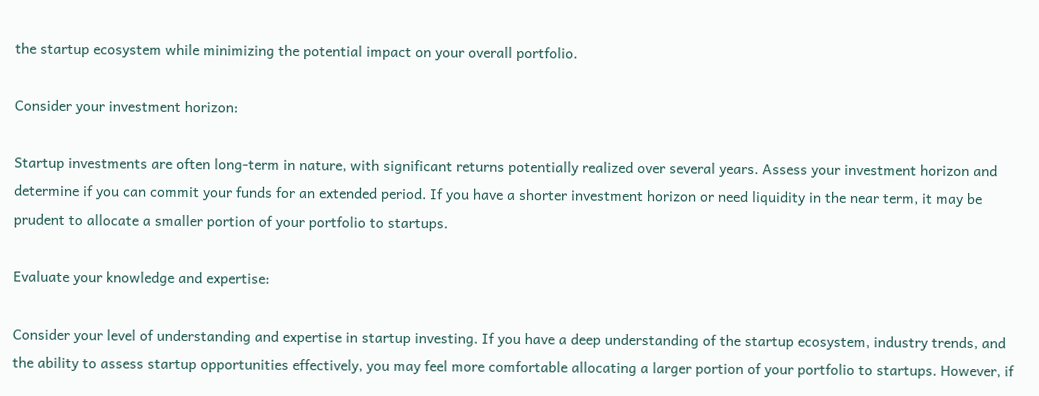the startup ecosystem while minimizing the potential impact on your overall portfolio.

Consider your investment horizon:

Startup investments are often long-term in nature, with significant returns potentially realized over several years. Assess your investment horizon and determine if you can commit your funds for an extended period. If you have a shorter investment horizon or need liquidity in the near term, it may be prudent to allocate a smaller portion of your portfolio to startups.

Evaluate your knowledge and expertise:

Consider your level of understanding and expertise in startup investing. If you have a deep understanding of the startup ecosystem, industry trends, and the ability to assess startup opportunities effectively, you may feel more comfortable allocating a larger portion of your portfolio to startups. However, if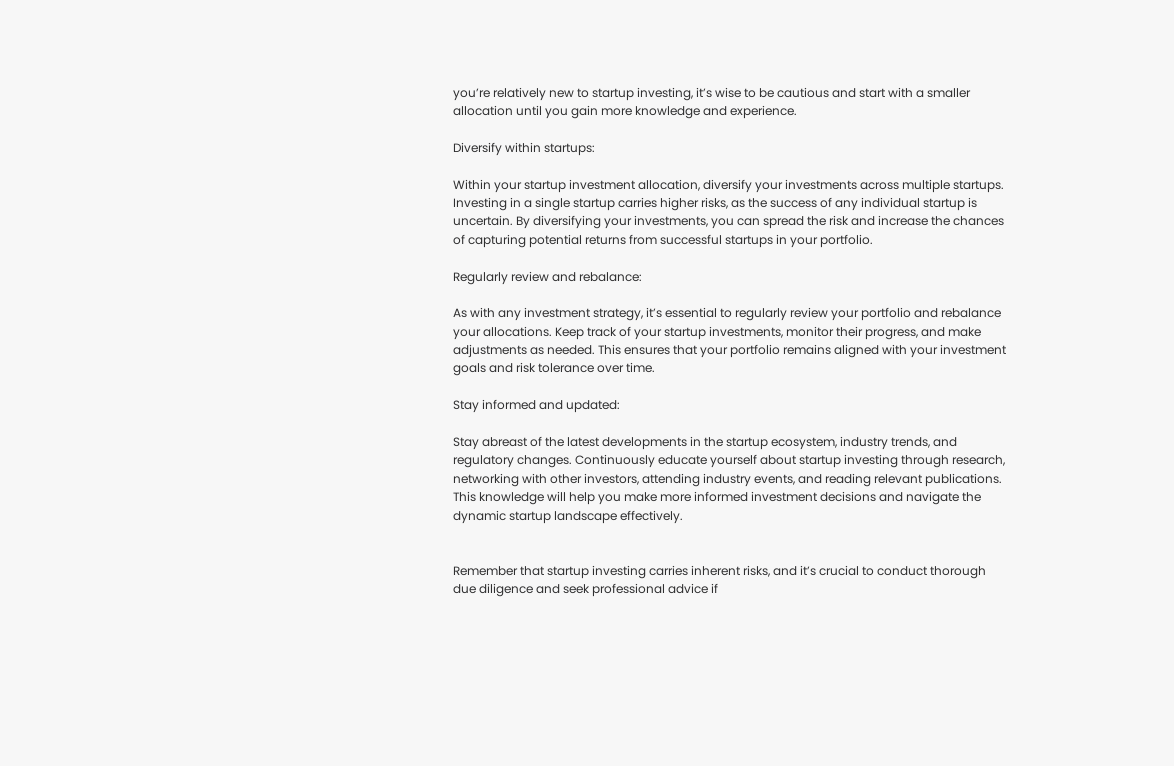you’re relatively new to startup investing, it’s wise to be cautious and start with a smaller allocation until you gain more knowledge and experience.

Diversify within startups:

Within your startup investment allocation, diversify your investments across multiple startups. Investing in a single startup carries higher risks, as the success of any individual startup is uncertain. By diversifying your investments, you can spread the risk and increase the chances of capturing potential returns from successful startups in your portfolio.

Regularly review and rebalance:

As with any investment strategy, it’s essential to regularly review your portfolio and rebalance your allocations. Keep track of your startup investments, monitor their progress, and make adjustments as needed. This ensures that your portfolio remains aligned with your investment goals and risk tolerance over time.

Stay informed and updated:

Stay abreast of the latest developments in the startup ecosystem, industry trends, and regulatory changes. Continuously educate yourself about startup investing through research, networking with other investors, attending industry events, and reading relevant publications. This knowledge will help you make more informed investment decisions and navigate the dynamic startup landscape effectively.


Remember that startup investing carries inherent risks, and it’s crucial to conduct thorough due diligence and seek professional advice if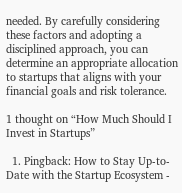needed. By carefully considering these factors and adopting a disciplined approach, you can determine an appropriate allocation to startups that aligns with your financial goals and risk tolerance.

1 thought on “How Much Should I Invest in Startups”

  1. Pingback: How to Stay Up-to-Date with the Startup Ecosystem -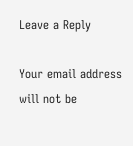Leave a Reply

Your email address will not be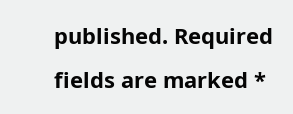published. Required fields are marked *